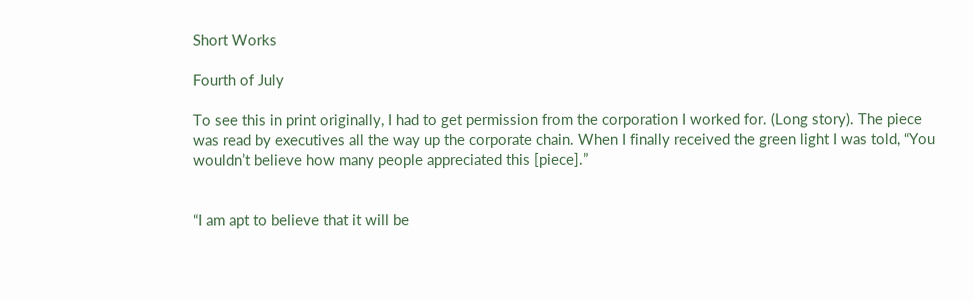Short Works

Fourth of July

To see this in print originally, I had to get permission from the corporation I worked for. (Long story). The piece was read by executives all the way up the corporate chain. When I finally received the green light I was told, “You wouldn’t believe how many people appreciated this [piece].”


“I am apt to believe that it will be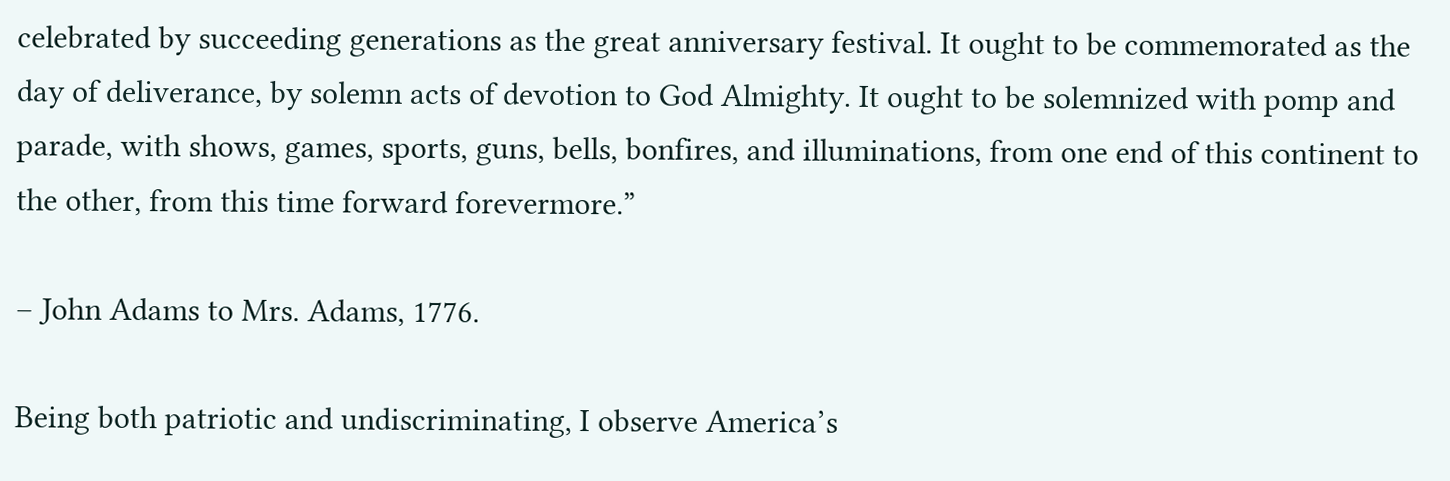celebrated by succeeding generations as the great anniversary festival. It ought to be commemorated as the day of deliverance, by solemn acts of devotion to God Almighty. It ought to be solemnized with pomp and parade, with shows, games, sports, guns, bells, bonfires, and illuminations, from one end of this continent to the other, from this time forward forevermore.”

– John Adams to Mrs. Adams, 1776.

Being both patriotic and undiscriminating, I observe America’s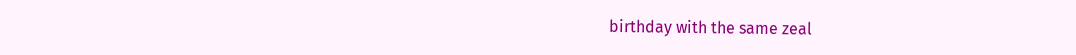birthday with the same zeal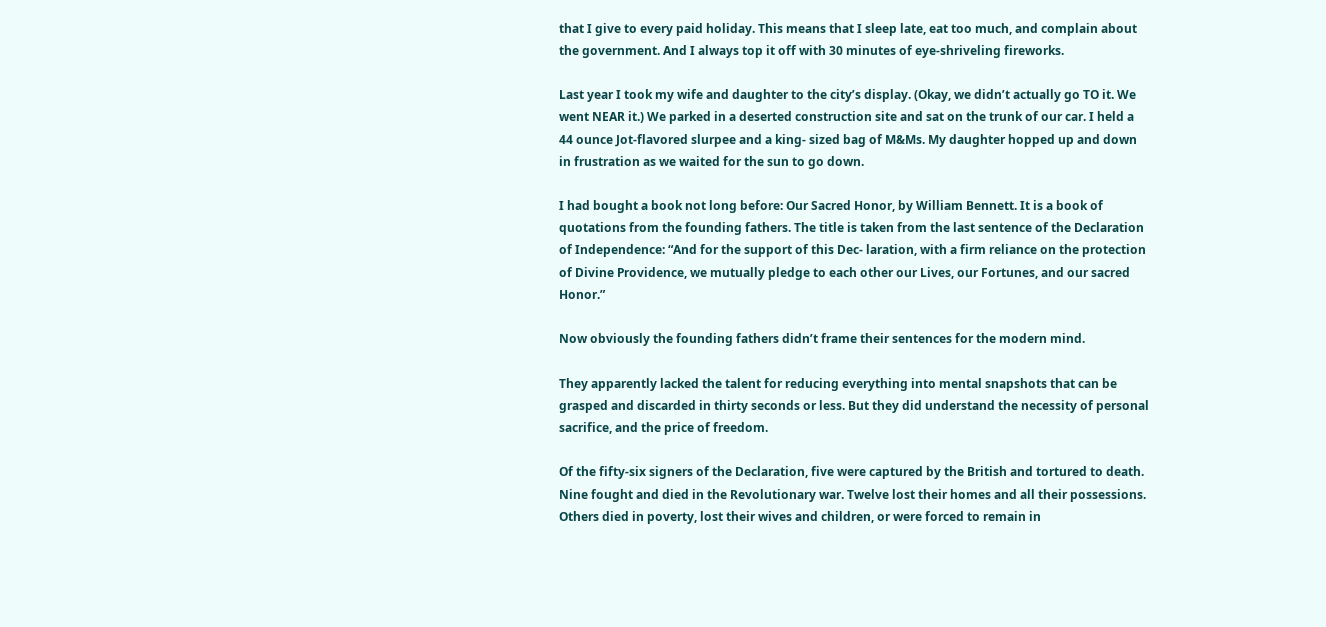that I give to every paid holiday. This means that I sleep late, eat too much, and complain about the government. And I always top it off with 30 minutes of eye-shriveling fireworks.

Last year I took my wife and daughter to the city’s display. (Okay, we didn’t actually go TO it. We went NEAR it.) We parked in a deserted construction site and sat on the trunk of our car. I held a 44 ounce Jot-flavored slurpee and a king- sized bag of M&Ms. My daughter hopped up and down in frustration as we waited for the sun to go down.

I had bought a book not long before: Our Sacred Honor, by William Bennett. It is a book of quotations from the founding fathers. The title is taken from the last sentence of the Declaration of Independence: “And for the support of this Dec- laration, with a firm reliance on the protection of Divine Providence, we mutually pledge to each other our Lives, our Fortunes, and our sacred Honor.”

Now obviously the founding fathers didn’t frame their sentences for the modern mind.

They apparently lacked the talent for reducing everything into mental snapshots that can be grasped and discarded in thirty seconds or less. But they did understand the necessity of personal sacrifice, and the price of freedom.

Of the fifty-six signers of the Declaration, five were captured by the British and tortured to death. Nine fought and died in the Revolutionary war. Twelve lost their homes and all their possessions. Others died in poverty, lost their wives and children, or were forced to remain in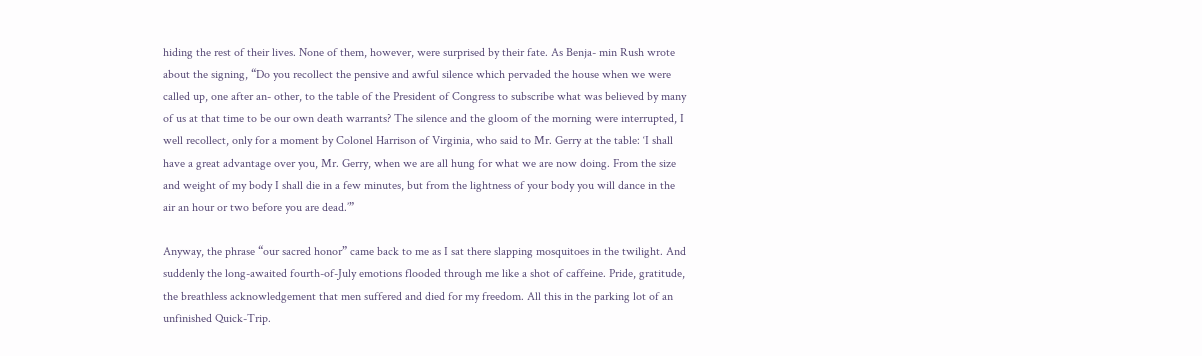hiding the rest of their lives. None of them, however, were surprised by their fate. As Benja- min Rush wrote about the signing, “Do you recollect the pensive and awful silence which pervaded the house when we were called up, one after an- other, to the table of the President of Congress to subscribe what was believed by many of us at that time to be our own death warrants? The silence and the gloom of the morning were interrupted, I well recollect, only for a moment by Colonel Harrison of Virginia, who said to Mr. Gerry at the table: ‘I shall have a great advantage over you, Mr. Gerry, when we are all hung for what we are now doing. From the size and weight of my body I shall die in a few minutes, but from the lightness of your body you will dance in the air an hour or two before you are dead.’”

Anyway, the phrase “our sacred honor” came back to me as I sat there slapping mosquitoes in the twilight. And suddenly the long-awaited fourth-of-July emotions flooded through me like a shot of caffeine. Pride, gratitude, the breathless acknowledgement that men suffered and died for my freedom. All this in the parking lot of an unfinished Quick-Trip.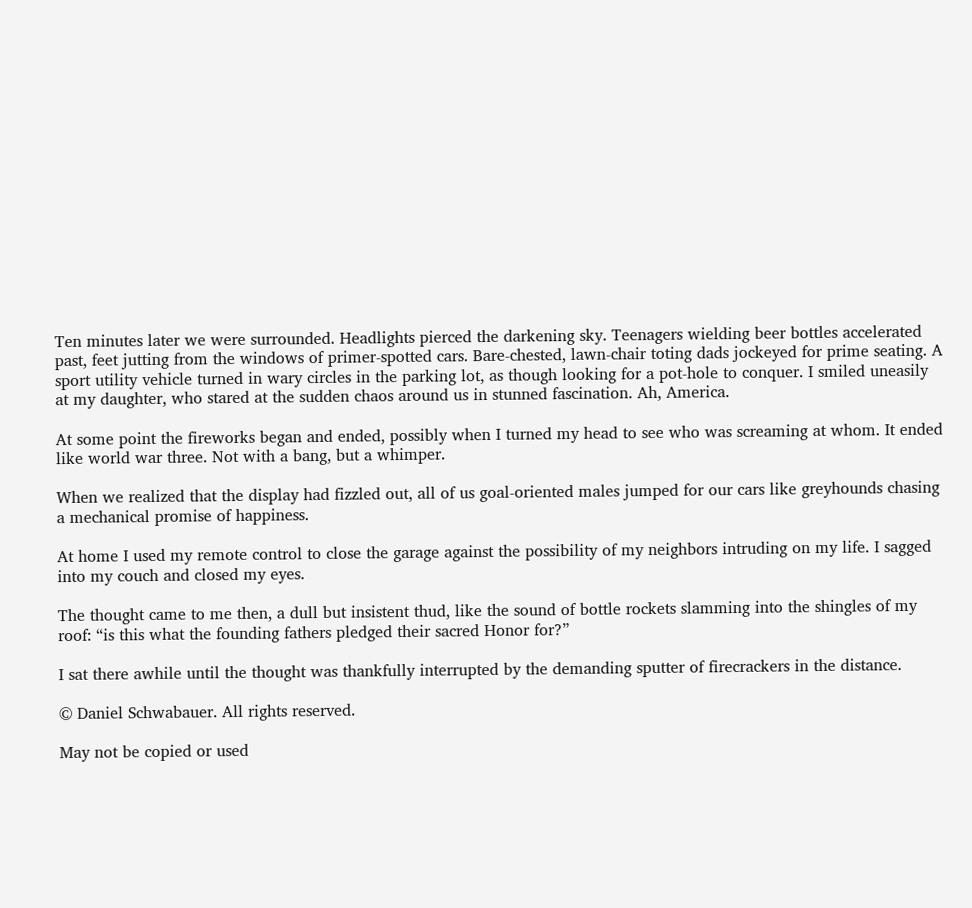Ten minutes later we were surrounded. Headlights pierced the darkening sky. Teenagers wielding beer bottles accelerated past, feet jutting from the windows of primer-spotted cars. Bare-chested, lawn-chair toting dads jockeyed for prime seating. A sport utility vehicle turned in wary circles in the parking lot, as though looking for a pot-hole to conquer. I smiled uneasily at my daughter, who stared at the sudden chaos around us in stunned fascination. Ah, America.

At some point the fireworks began and ended, possibly when I turned my head to see who was screaming at whom. It ended like world war three. Not with a bang, but a whimper.

When we realized that the display had fizzled out, all of us goal-oriented males jumped for our cars like greyhounds chasing a mechanical promise of happiness.

At home I used my remote control to close the garage against the possibility of my neighbors intruding on my life. I sagged into my couch and closed my eyes.

The thought came to me then, a dull but insistent thud, like the sound of bottle rockets slamming into the shingles of my roof: “is this what the founding fathers pledged their sacred Honor for?”

I sat there awhile until the thought was thankfully interrupted by the demanding sputter of firecrackers in the distance.

© Daniel Schwabauer. All rights reserved.

May not be copied or used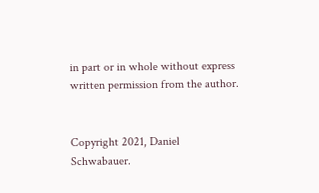in part or in whole without express written permission from the author.


Copyright 2021, Daniel Schwabauer.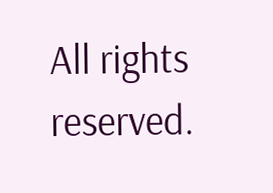All rights reserved.